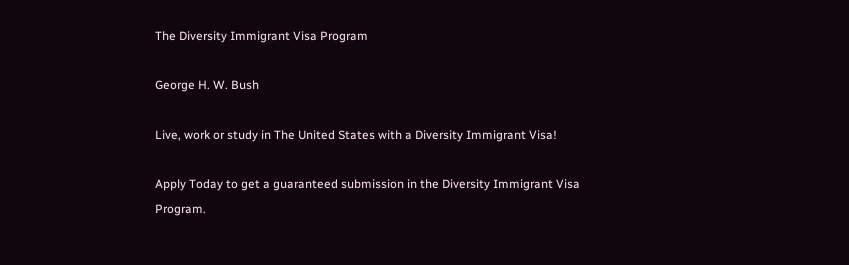The Diversity Immigrant Visa Program

George H. W. Bush

Live, work or study in The United States with a Diversity Immigrant Visa!

Apply Today to get a guaranteed submission in the Diversity Immigrant Visa Program.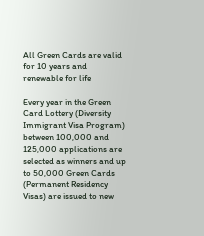All Green Cards are valid for 10 years and renewable for life

Every year in the Green Card Lottery (Diversity Immigrant Visa Program) between 100,000 and 125,000 applications are selected as winners and up to 50,000 Green Cards (Permanent Residency Visas) are issued to new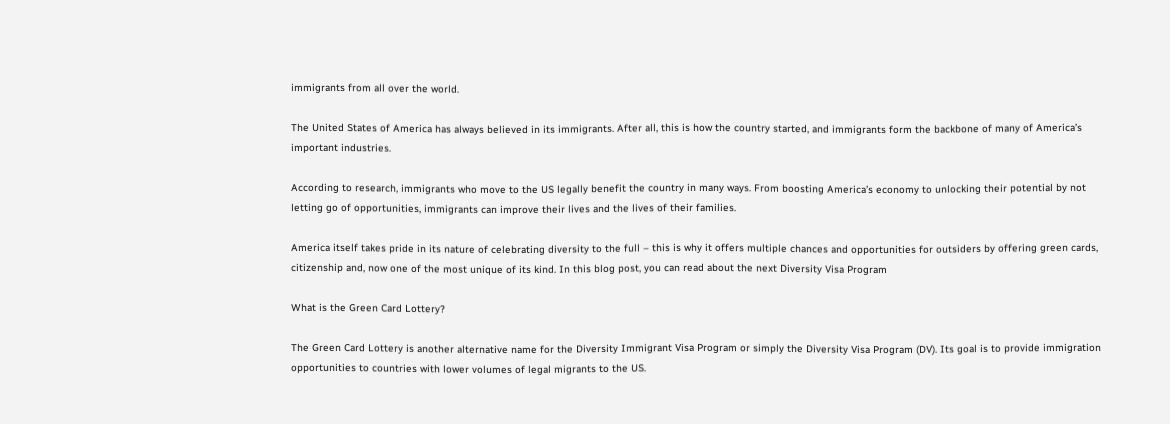immigrants from all over the world.

The United States of America has always believed in its immigrants. After all, this is how the country started, and immigrants form the backbone of many of America’s important industries.

According to research, immigrants who move to the US legally benefit the country in many ways. From boosting America’s economy to unlocking their potential by not letting go of opportunities, immigrants can improve their lives and the lives of their families.

America itself takes pride in its nature of celebrating diversity to the full – this is why it offers multiple chances and opportunities for outsiders by offering green cards, citizenship and, now one of the most unique of its kind. In this blog post, you can read about the next Diversity Visa Program

What is the Green Card Lottery?

The Green Card Lottery is another alternative name for the Diversity Immigrant Visa Program or simply the Diversity Visa Program (DV). Its goal is to provide immigration opportunities to countries with lower volumes of legal migrants to the US.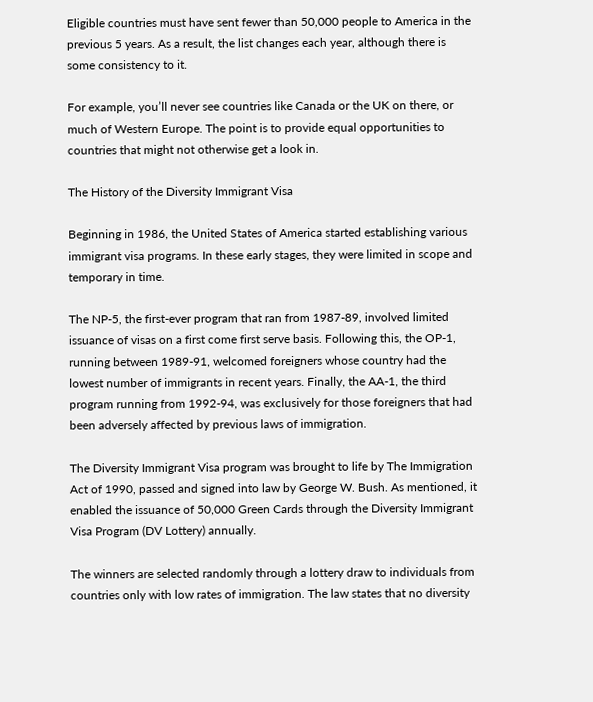Eligible countries must have sent fewer than 50,000 people to America in the previous 5 years. As a result, the list changes each year, although there is some consistency to it.

For example, you’ll never see countries like Canada or the UK on there, or much of Western Europe. The point is to provide equal opportunities to countries that might not otherwise get a look in.

The History of the Diversity Immigrant Visa

Beginning in 1986, the United States of America started establishing various immigrant visa programs. In these early stages, they were limited in scope and temporary in time.

The NP-5, the first-ever program that ran from 1987-89, involved limited issuance of visas on a first come first serve basis. Following this, the OP-1, running between 1989-91, welcomed foreigners whose country had the lowest number of immigrants in recent years. Finally, the AA-1, the third program running from 1992-94, was exclusively for those foreigners that had been adversely affected by previous laws of immigration.

The Diversity Immigrant Visa program was brought to life by The Immigration Act of 1990, passed and signed into law by George W. Bush. As mentioned, it enabled the issuance of 50,000 Green Cards through the Diversity Immigrant Visa Program (DV Lottery) annually.

The winners are selected randomly through a lottery draw to individuals from countries only with low rates of immigration. The law states that no diversity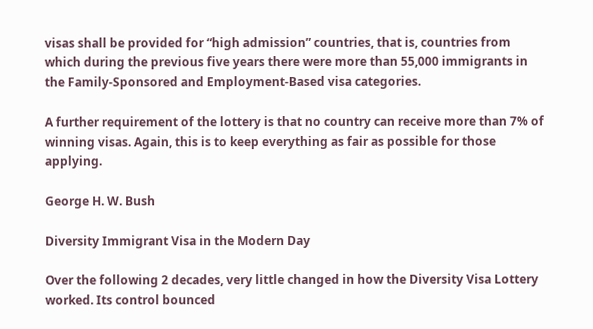visas shall be provided for “high admission” countries, that is, countries from which during the previous five years there were more than 55,000 immigrants in the Family-Sponsored and Employment-Based visa categories.

A further requirement of the lottery is that no country can receive more than 7% of winning visas. Again, this is to keep everything as fair as possible for those applying.

George H. W. Bush

Diversity Immigrant Visa in the Modern Day

Over the following 2 decades, very little changed in how the Diversity Visa Lottery worked. Its control bounced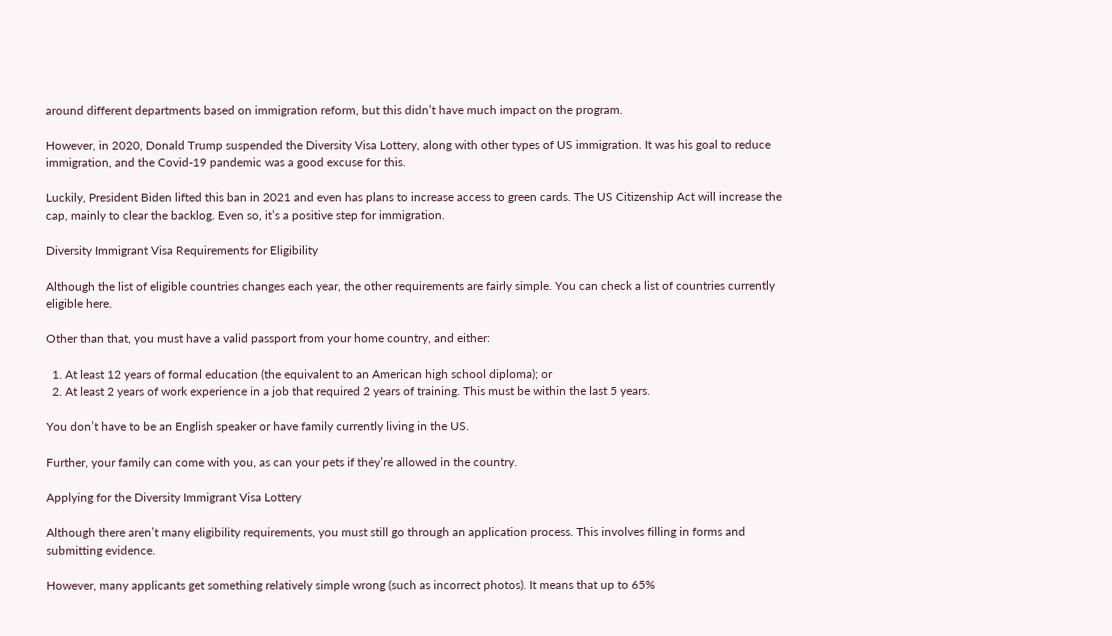around different departments based on immigration reform, but this didn’t have much impact on the program.

However, in 2020, Donald Trump suspended the Diversity Visa Lottery, along with other types of US immigration. It was his goal to reduce immigration, and the Covid-19 pandemic was a good excuse for this.

Luckily, President Biden lifted this ban in 2021 and even has plans to increase access to green cards. The US Citizenship Act will increase the cap, mainly to clear the backlog. Even so, it’s a positive step for immigration.

Diversity Immigrant Visa Requirements for Eligibility

Although the list of eligible countries changes each year, the other requirements are fairly simple. You can check a list of countries currently eligible here.

Other than that, you must have a valid passport from your home country, and either:

  1. At least 12 years of formal education (the equivalent to an American high school diploma); or
  2. At least 2 years of work experience in a job that required 2 years of training. This must be within the last 5 years.

You don’t have to be an English speaker or have family currently living in the US.

Further, your family can come with you, as can your pets if they’re allowed in the country.

Applying for the Diversity Immigrant Visa Lottery

Although there aren’t many eligibility requirements, you must still go through an application process. This involves filling in forms and submitting evidence.

However, many applicants get something relatively simple wrong (such as incorrect photos). It means that up to 65%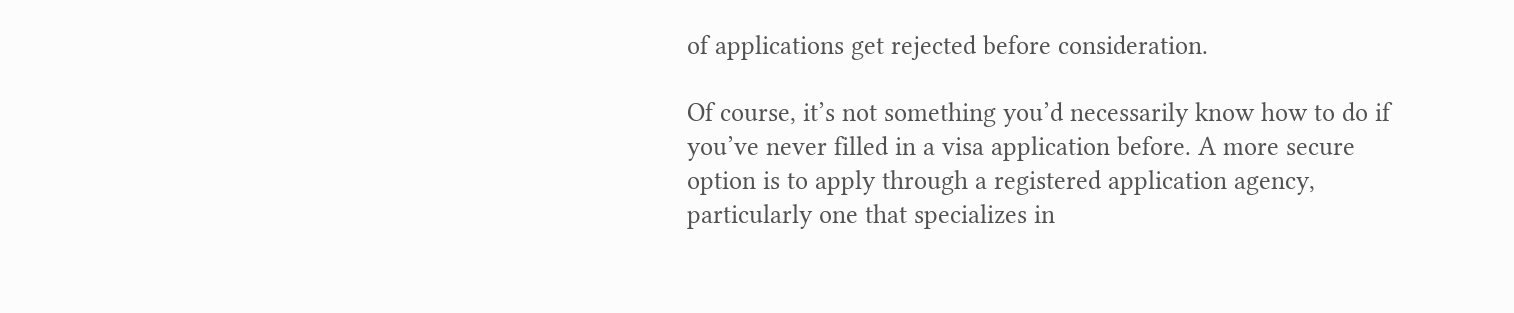of applications get rejected before consideration.

Of course, it’s not something you’d necessarily know how to do if you’ve never filled in a visa application before. A more secure option is to apply through a registered application agency, particularly one that specializes in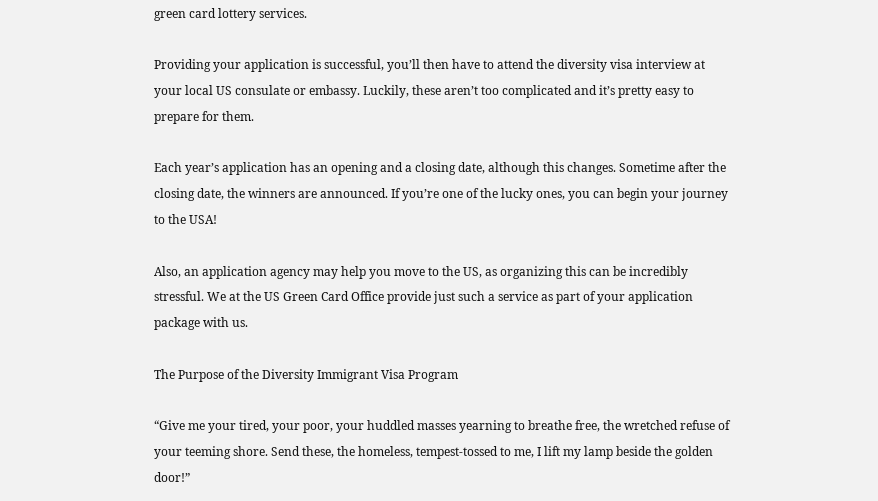green card lottery services.

Providing your application is successful, you’ll then have to attend the diversity visa interview at your local US consulate or embassy. Luckily, these aren’t too complicated and it’s pretty easy to prepare for them.

Each year’s application has an opening and a closing date, although this changes. Sometime after the closing date, the winners are announced. If you’re one of the lucky ones, you can begin your journey to the USA!

Also, an application agency may help you move to the US, as organizing this can be incredibly stressful. We at the US Green Card Office provide just such a service as part of your application package with us.

The Purpose of the Diversity Immigrant Visa Program

“Give me your tired, your poor, your huddled masses yearning to breathe free, the wretched refuse of your teeming shore. Send these, the homeless, tempest-tossed to me, I lift my lamp beside the golden door!”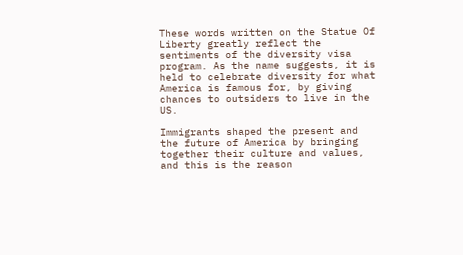These words written on the Statue Of Liberty greatly reflect the sentiments of the diversity visa program. As the name suggests, it is held to celebrate diversity for what America is famous for, by giving chances to outsiders to live in the US.

Immigrants shaped the present and the future of America by bringing together their culture and values, and this is the reason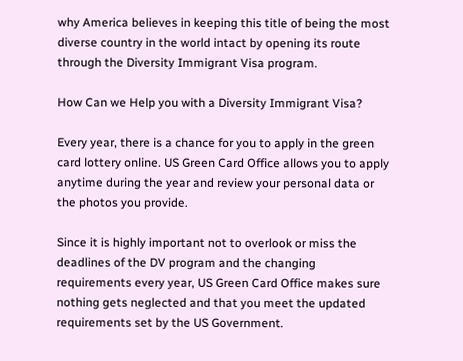why America believes in keeping this title of being the most diverse country in the world intact by opening its route through the Diversity Immigrant Visa program.

How Can we Help you with a Diversity Immigrant Visa?

Every year, there is a chance for you to apply in the green card lottery online. US Green Card Office allows you to apply anytime during the year and review your personal data or the photos you provide.

Since it is highly important not to overlook or miss the deadlines of the DV program and the changing requirements every year, US Green Card Office makes sure nothing gets neglected and that you meet the updated requirements set by the US Government.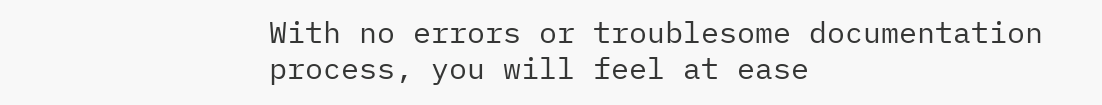With no errors or troublesome documentation process, you will feel at ease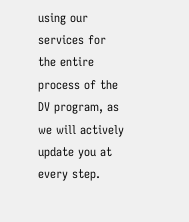using our services for the entire process of the DV program, as we will actively update you at every step.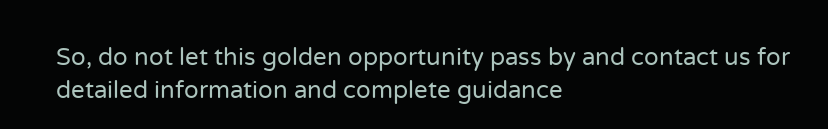So, do not let this golden opportunity pass by and contact us for detailed information and complete guidance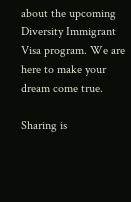about the upcoming Diversity Immigrant Visa program. We are here to make your dream come true.

Sharing is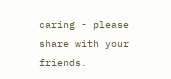caring - please share with your friends.